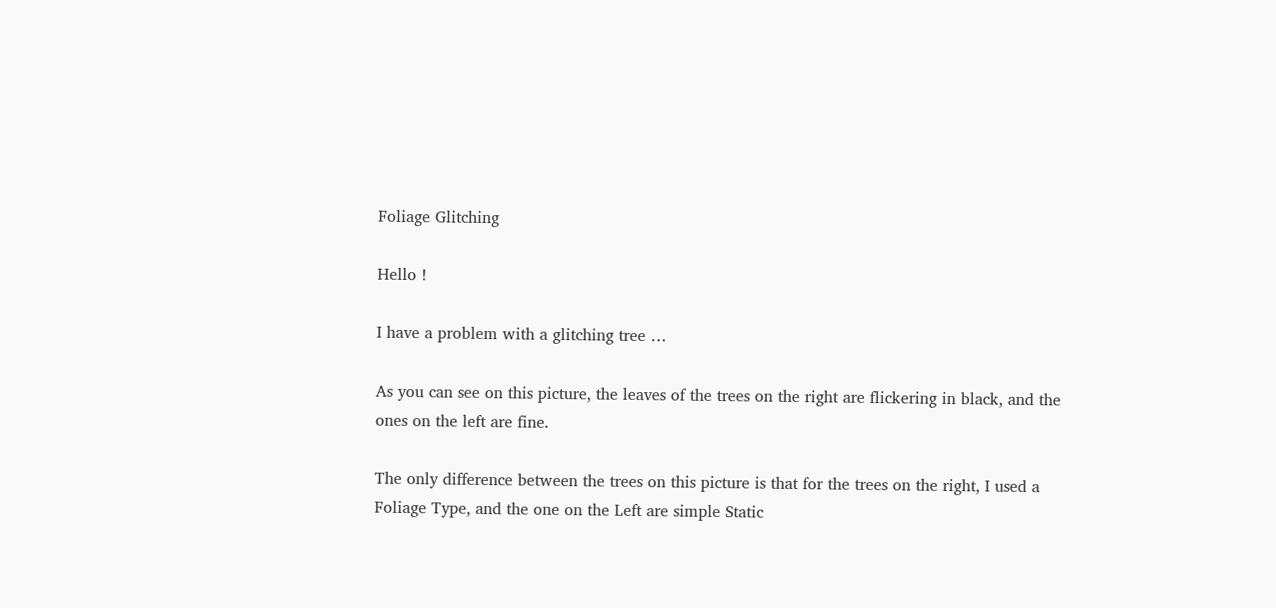Foliage Glitching

Hello !

I have a problem with a glitching tree …

As you can see on this picture, the leaves of the trees on the right are flickering in black, and the ones on the left are fine.

The only difference between the trees on this picture is that for the trees on the right, I used a Foliage Type, and the one on the Left are simple Static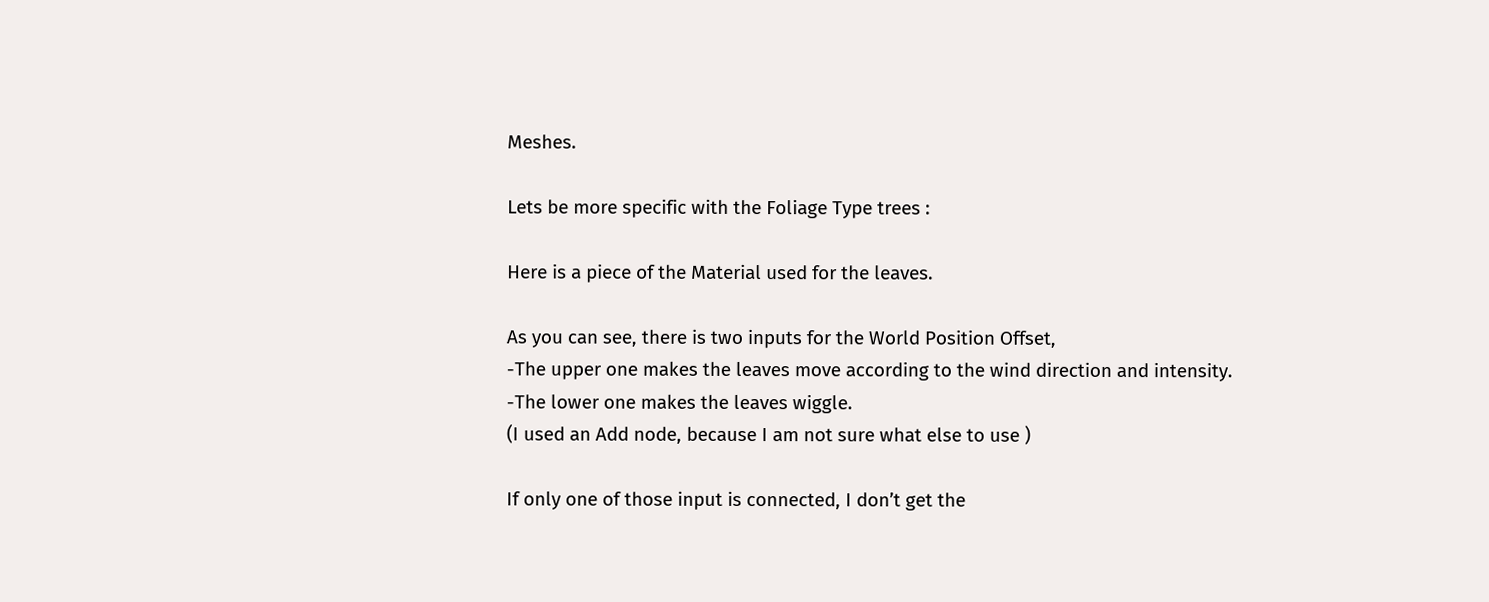Meshes.

Lets be more specific with the Foliage Type trees :

Here is a piece of the Material used for the leaves.

As you can see, there is two inputs for the World Position Offset,
-The upper one makes the leaves move according to the wind direction and intensity.
-The lower one makes the leaves wiggle.
(I used an Add node, because I am not sure what else to use )

If only one of those input is connected, I don’t get the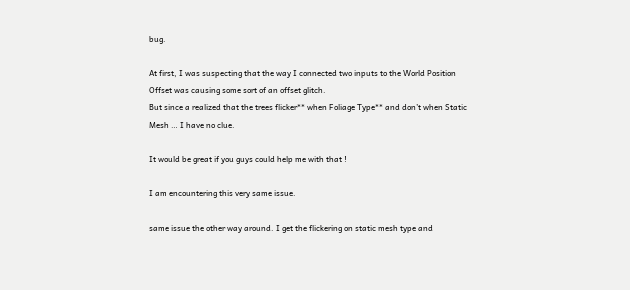bug.

At first, I was suspecting that the way I connected two inputs to the World Position Offset was causing some sort of an offset glitch.
But since a realized that the trees flicker** when Foliage Type** and don’t when Static Mesh … I have no clue.

It would be great if you guys could help me with that !

I am encountering this very same issue.

same issue the other way around. I get the flickering on static mesh type and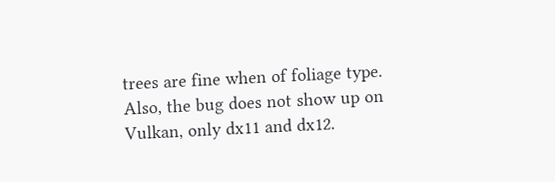trees are fine when of foliage type. Also, the bug does not show up on Vulkan, only dx11 and dx12.